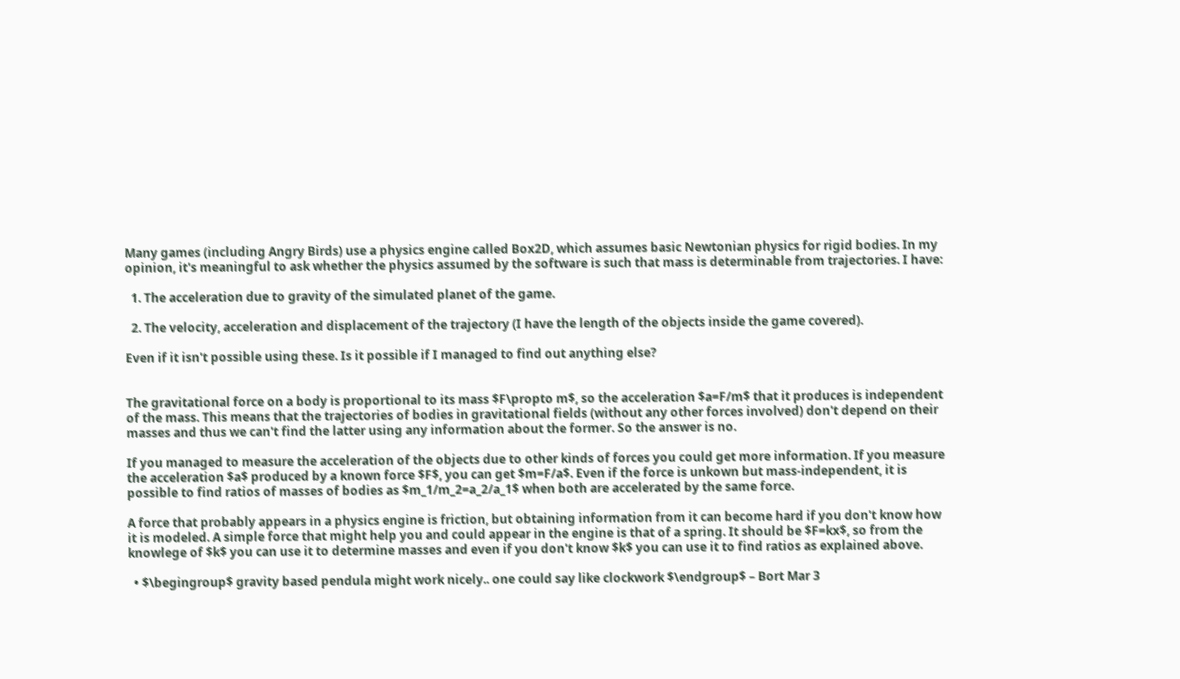Many games (including Angry Birds) use a physics engine called Box2D, which assumes basic Newtonian physics for rigid bodies. In my opinion, it's meaningful to ask whether the physics assumed by the software is such that mass is determinable from trajectories. I have:

  1. The acceleration due to gravity of the simulated planet of the game.

  2. The velocity, acceleration and displacement of the trajectory (I have the length of the objects inside the game covered).

Even if it isn't possible using these. Is it possible if I managed to find out anything else?


The gravitational force on a body is proportional to its mass $F\propto m$, so the acceleration $a=F/m$ that it produces is independent of the mass. This means that the trajectories of bodies in gravitational fields (without any other forces involved) don't depend on their masses and thus we can't find the latter using any information about the former. So the answer is no.

If you managed to measure the acceleration of the objects due to other kinds of forces you could get more information. If you measure the acceleration $a$ produced by a known force $F$, you can get $m=F/a$. Even if the force is unkown but mass-independent, it is possible to find ratios of masses of bodies as $m_1/m_2=a_2/a_1$ when both are accelerated by the same force.

A force that probably appears in a physics engine is friction, but obtaining information from it can become hard if you don't know how it is modeled. A simple force that might help you and could appear in the engine is that of a spring. It should be $F=kx$, so from the knowlege of $k$ you can use it to determine masses and even if you don't know $k$ you can use it to find ratios as explained above.

  • $\begingroup$ gravity based pendula might work nicely.. one could say like clockwork $\endgroup$ – Bort Mar 3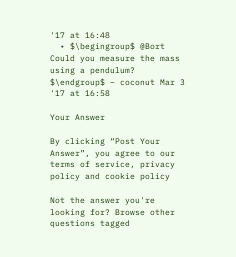'17 at 16:48
  • $\begingroup$ @Bort Could you measure the mass using a pendulum? $\endgroup$ – coconut Mar 3 '17 at 16:58

Your Answer

By clicking “Post Your Answer”, you agree to our terms of service, privacy policy and cookie policy

Not the answer you're looking for? Browse other questions tagged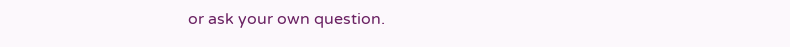or ask your own question.